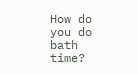How do you do bath time?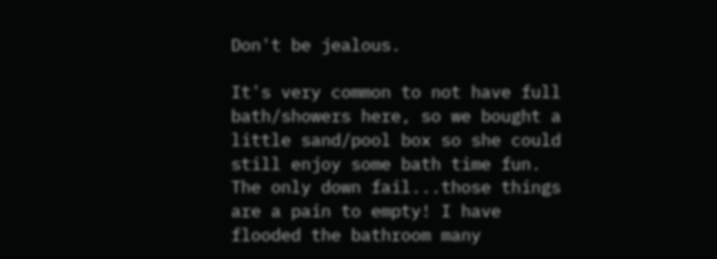Don't be jealous.

It's very common to not have full bath/showers here, so we bought a little sand/pool box so she could still enjoy some bath time fun. The only down fail...those things are a pain to empty! I have flooded the bathroom many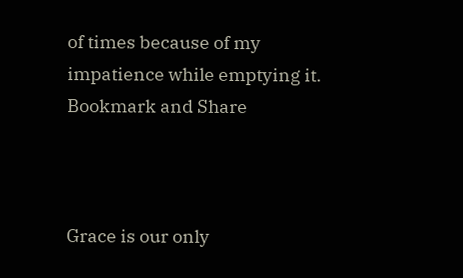of times because of my impatience while emptying it.
Bookmark and Share



Grace is our only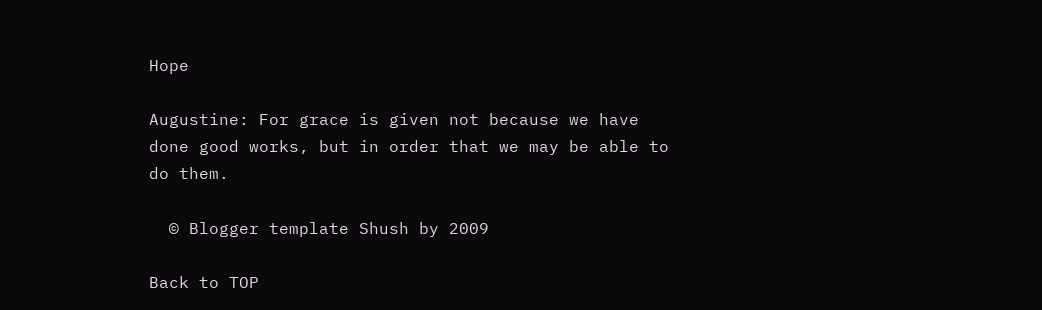Hope

Augustine: For grace is given not because we have done good works, but in order that we may be able to do them.

  © Blogger template Shush by 2009

Back to TOP